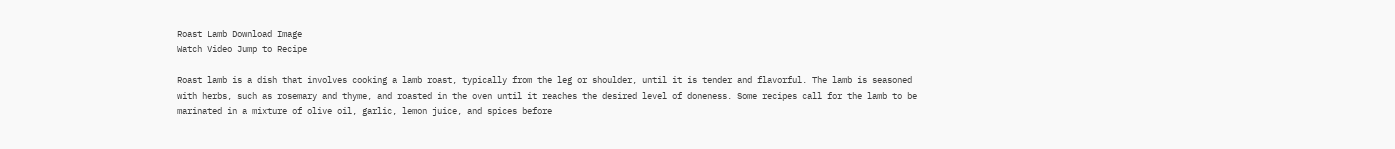Roast Lamb Download Image
Watch Video Jump to Recipe

Roast lamb is a dish that involves cooking a lamb roast, typically from the leg or shoulder, until it is tender and flavorful. The lamb is seasoned with herbs, such as rosemary and thyme, and roasted in the oven until it reaches the desired level of doneness. Some recipes call for the lamb to be marinated in a mixture of olive oil, garlic, lemon juice, and spices before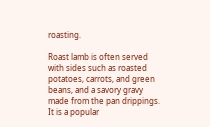roasting.

Roast lamb is often served with sides such as roasted potatoes, carrots, and green beans, and a savory gravy made from the pan drippings. It is a popular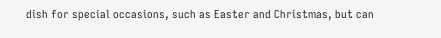dish for special occasions, such as Easter and Christmas, but can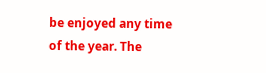be enjoyed any time of the year. The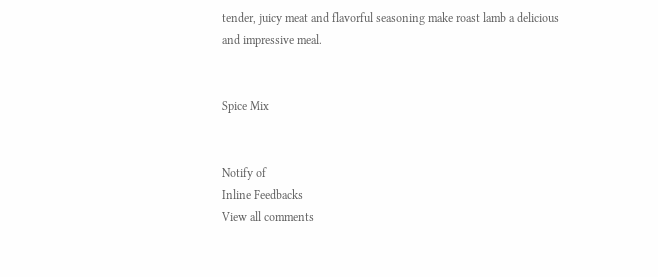tender, juicy meat and flavorful seasoning make roast lamb a delicious and impressive meal.


Spice Mix


Notify of
Inline Feedbacks
View all comments